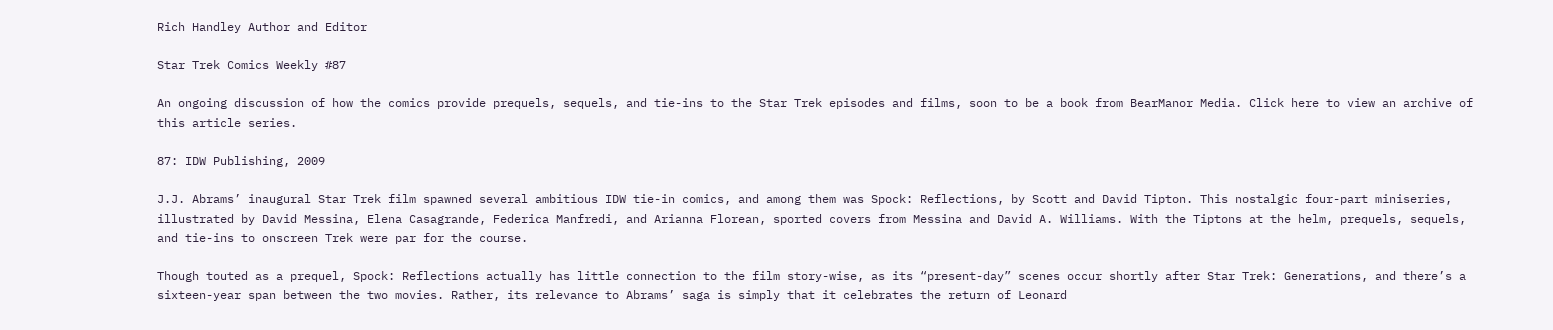Rich Handley Author and Editor

Star Trek Comics Weekly #87

An ongoing discussion of how the comics provide prequels, sequels, and tie-ins to the Star Trek episodes and films, soon to be a book from BearManor Media. Click here to view an archive of this article series.

87: IDW Publishing, 2009

J.J. Abrams’ inaugural Star Trek film spawned several ambitious IDW tie-in comics, and among them was Spock: Reflections, by Scott and David Tipton. This nostalgic four-part miniseries, illustrated by David Messina, Elena Casagrande, Federica Manfredi, and Arianna Florean, sported covers from Messina and David A. Williams. With the Tiptons at the helm, prequels, sequels, and tie-ins to onscreen Trek were par for the course.

Though touted as a prequel, Spock: Reflections actually has little connection to the film story-wise, as its “present-day” scenes occur shortly after Star Trek: Generations, and there’s a sixteen-year span between the two movies. Rather, its relevance to Abrams’ saga is simply that it celebrates the return of Leonard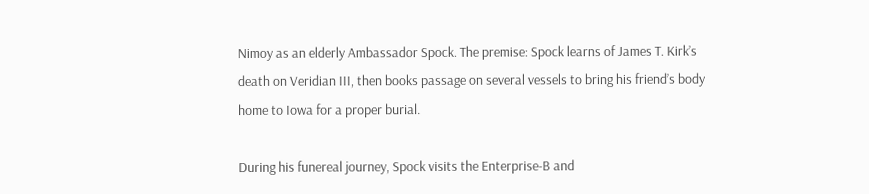Nimoy as an elderly Ambassador Spock. The premise: Spock learns of James T. Kirk’s death on Veridian III, then books passage on several vessels to bring his friend’s body home to Iowa for a proper burial.

During his funereal journey, Spock visits the Enterprise-B and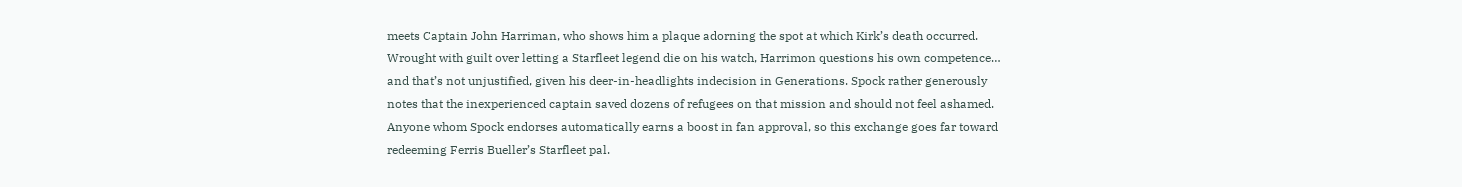meets Captain John Harriman, who shows him a plaque adorning the spot at which Kirk’s death occurred. Wrought with guilt over letting a Starfleet legend die on his watch, Harrimon questions his own competence… and that’s not unjustified, given his deer-in-headlights indecision in Generations. Spock rather generously notes that the inexperienced captain saved dozens of refugees on that mission and should not feel ashamed. Anyone whom Spock endorses automatically earns a boost in fan approval, so this exchange goes far toward redeeming Ferris Bueller’s Starfleet pal.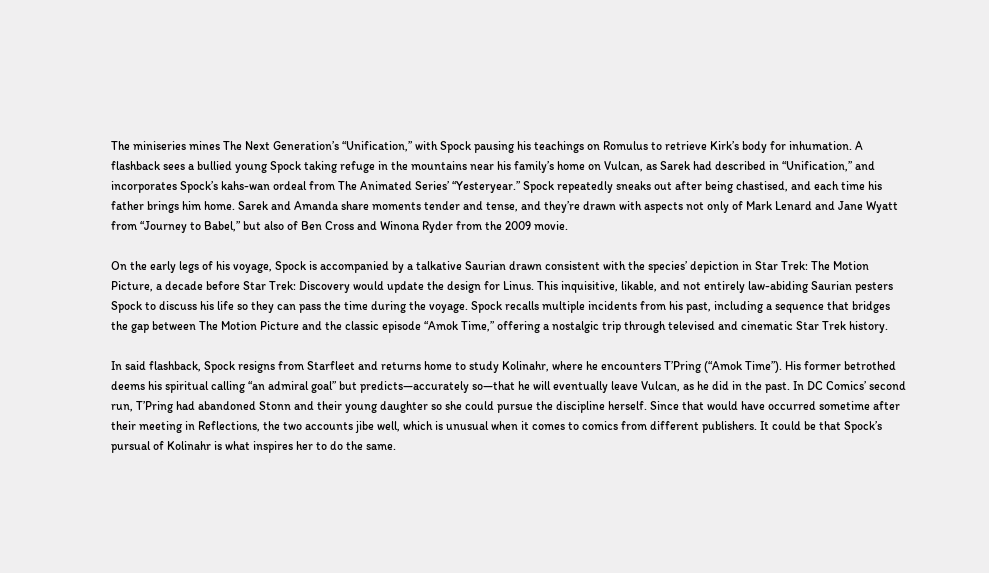The miniseries mines The Next Generation’s “Unification,” with Spock pausing his teachings on Romulus to retrieve Kirk’s body for inhumation. A flashback sees a bullied young Spock taking refuge in the mountains near his family’s home on Vulcan, as Sarek had described in “Unification,” and incorporates Spock’s kahs-wan ordeal from The Animated Series’ “Yesteryear.” Spock repeatedly sneaks out after being chastised, and each time his father brings him home. Sarek and Amanda share moments tender and tense, and they’re drawn with aspects not only of Mark Lenard and Jane Wyatt from “Journey to Babel,” but also of Ben Cross and Winona Ryder from the 2009 movie.

On the early legs of his voyage, Spock is accompanied by a talkative Saurian drawn consistent with the species’ depiction in Star Trek: The Motion Picture, a decade before Star Trek: Discovery would update the design for Linus. This inquisitive, likable, and not entirely law-abiding Saurian pesters Spock to discuss his life so they can pass the time during the voyage. Spock recalls multiple incidents from his past, including a sequence that bridges the gap between The Motion Picture and the classic episode “Amok Time,” offering a nostalgic trip through televised and cinematic Star Trek history.

In said flashback, Spock resigns from Starfleet and returns home to study Kolinahr, where he encounters T’Pring (“Amok Time”). His former betrothed deems his spiritual calling “an admiral goal” but predicts—accurately so—that he will eventually leave Vulcan, as he did in the past. In DC Comics’ second run, T’Pring had abandoned Stonn and their young daughter so she could pursue the discipline herself. Since that would have occurred sometime after their meeting in Reflections, the two accounts jibe well, which is unusual when it comes to comics from different publishers. It could be that Spock’s pursual of Kolinahr is what inspires her to do the same.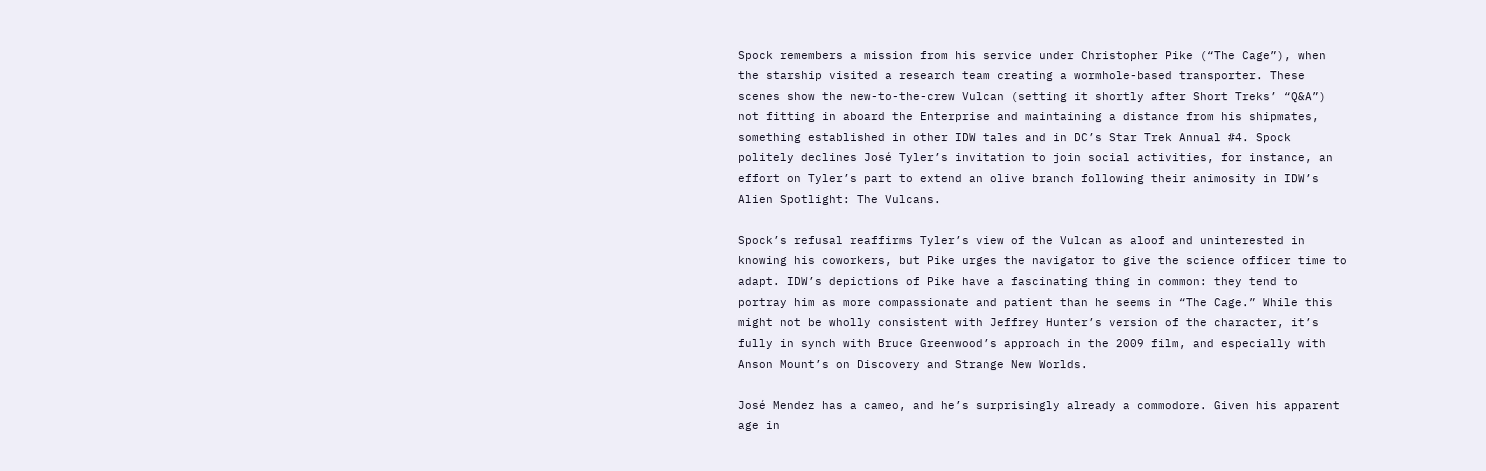Spock remembers a mission from his service under Christopher Pike (“The Cage”), when the starship visited a research team creating a wormhole-based transporter. These scenes show the new-to-the-crew Vulcan (setting it shortly after Short Treks’ “Q&A”) not fitting in aboard the Enterprise and maintaining a distance from his shipmates, something established in other IDW tales and in DC’s Star Trek Annual #4. Spock politely declines José Tyler’s invitation to join social activities, for instance, an effort on Tyler’s part to extend an olive branch following their animosity in IDW’s Alien Spotlight: The Vulcans.

Spock’s refusal reaffirms Tyler’s view of the Vulcan as aloof and uninterested in knowing his coworkers, but Pike urges the navigator to give the science officer time to adapt. IDW’s depictions of Pike have a fascinating thing in common: they tend to portray him as more compassionate and patient than he seems in “The Cage.” While this might not be wholly consistent with Jeffrey Hunter’s version of the character, it’s fully in synch with Bruce Greenwood’s approach in the 2009 film, and especially with Anson Mount’s on Discovery and Strange New Worlds.

José Mendez has a cameo, and he’s surprisingly already a commodore. Given his apparent age in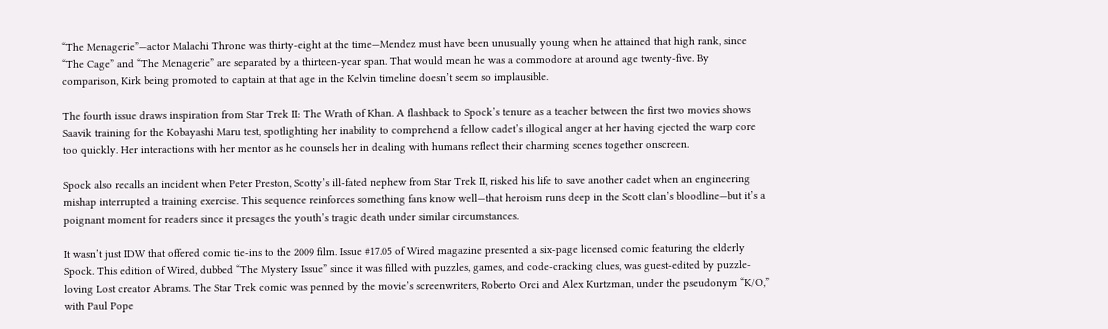“The Menagerie”—actor Malachi Throne was thirty-eight at the time—Mendez must have been unusually young when he attained that high rank, since “The Cage” and “The Menagerie” are separated by a thirteen-year span. That would mean he was a commodore at around age twenty-five. By comparison, Kirk being promoted to captain at that age in the Kelvin timeline doesn’t seem so implausible.

The fourth issue draws inspiration from Star Trek II: The Wrath of Khan. A flashback to Spock’s tenure as a teacher between the first two movies shows Saavik training for the Kobayashi Maru test, spotlighting her inability to comprehend a fellow cadet’s illogical anger at her having ejected the warp core too quickly. Her interactions with her mentor as he counsels her in dealing with humans reflect their charming scenes together onscreen.

Spock also recalls an incident when Peter Preston, Scotty’s ill-fated nephew from Star Trek II, risked his life to save another cadet when an engineering mishap interrupted a training exercise. This sequence reinforces something fans know well—that heroism runs deep in the Scott clan’s bloodline—but it’s a poignant moment for readers since it presages the youth’s tragic death under similar circumstances.

It wasn’t just IDW that offered comic tie-ins to the 2009 film. Issue #17.05 of Wired magazine presented a six-page licensed comic featuring the elderly Spock. This edition of Wired, dubbed “The Mystery Issue” since it was filled with puzzles, games, and code-cracking clues, was guest-edited by puzzle-loving Lost creator Abrams. The Star Trek comic was penned by the movie’s screenwriters, Roberto Orci and Alex Kurtzman, under the pseudonym “K/O,” with Paul Pope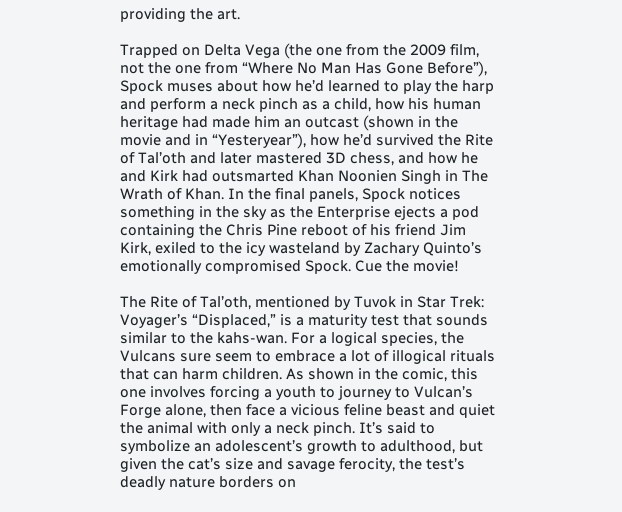providing the art.

Trapped on Delta Vega (the one from the 2009 film, not the one from “Where No Man Has Gone Before”), Spock muses about how he’d learned to play the harp and perform a neck pinch as a child, how his human heritage had made him an outcast (shown in the movie and in “Yesteryear”), how he’d survived the Rite of Tal’oth and later mastered 3D chess, and how he and Kirk had outsmarted Khan Noonien Singh in The Wrath of Khan. In the final panels, Spock notices something in the sky as the Enterprise ejects a pod containing the Chris Pine reboot of his friend Jim Kirk, exiled to the icy wasteland by Zachary Quinto’s emotionally compromised Spock. Cue the movie!

The Rite of Tal’oth, mentioned by Tuvok in Star Trek: Voyager’s “Displaced,” is a maturity test that sounds similar to the kahs-wan. For a logical species, the Vulcans sure seem to embrace a lot of illogical rituals that can harm children. As shown in the comic, this one involves forcing a youth to journey to Vulcan’s Forge alone, then face a vicious feline beast and quiet the animal with only a neck pinch. It’s said to symbolize an adolescent’s growth to adulthood, but given the cat’s size and savage ferocity, the test’s deadly nature borders on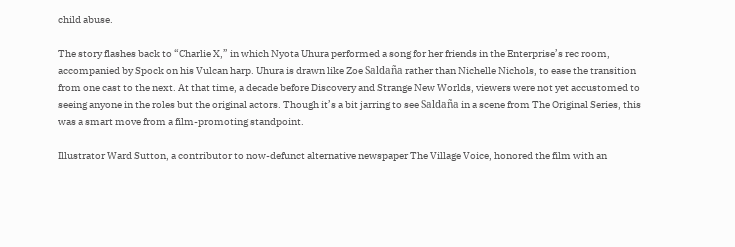child abuse.

The story flashes back to “Charlie X,” in which Nyota Uhura performed a song for her friends in the Enterprise’s rec room, accompanied by Spock on his Vulcan harp. Uhura is drawn like Zoe Saldaña rather than Nichelle Nichols, to ease the transition from one cast to the next. At that time, a decade before Discovery and Strange New Worlds, viewers were not yet accustomed to seeing anyone in the roles but the original actors. Though it’s a bit jarring to see Saldaña in a scene from The Original Series, this was a smart move from a film-promoting standpoint.

Illustrator Ward Sutton, a contributor to now-defunct alternative newspaper The Village Voice, honored the film with an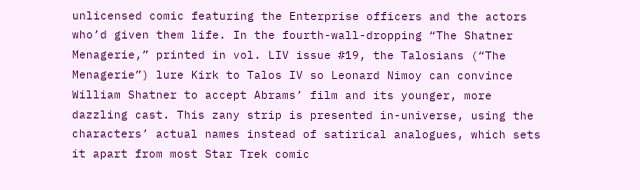unlicensed comic featuring the Enterprise officers and the actors who’d given them life. In the fourth-wall-dropping “The Shatner Menagerie,” printed in vol. LIV issue #19, the Talosians (“The Menagerie”) lure Kirk to Talos IV so Leonard Nimoy can convince William Shatner to accept Abrams’ film and its younger, more dazzling cast. This zany strip is presented in-universe, using the characters’ actual names instead of satirical analogues, which sets it apart from most Star Trek comic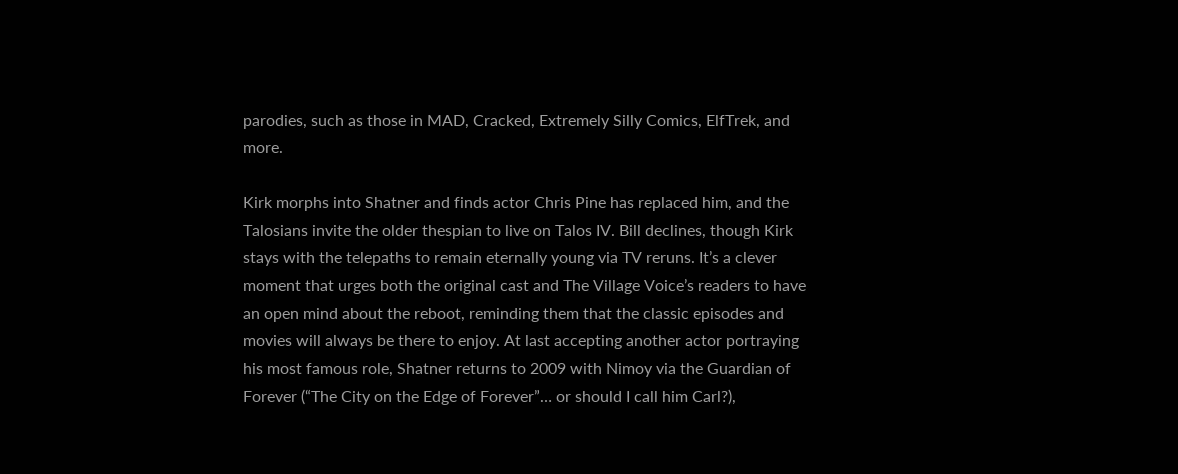parodies, such as those in MAD, Cracked, Extremely Silly Comics, ElfTrek, and more.

Kirk morphs into Shatner and finds actor Chris Pine has replaced him, and the Talosians invite the older thespian to live on Talos IV. Bill declines, though Kirk stays with the telepaths to remain eternally young via TV reruns. It’s a clever moment that urges both the original cast and The Village Voice’s readers to have an open mind about the reboot, reminding them that the classic episodes and movies will always be there to enjoy. At last accepting another actor portraying his most famous role, Shatner returns to 2009 with Nimoy via the Guardian of Forever (“The City on the Edge of Forever”… or should I call him Carl?),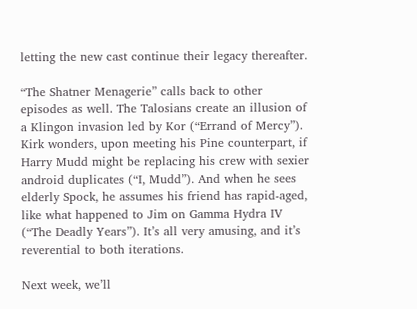letting the new cast continue their legacy thereafter.

“The Shatner Menagerie” calls back to other episodes as well. The Talosians create an illusion of a Klingon invasion led by Kor (“Errand of Mercy”). Kirk wonders, upon meeting his Pine counterpart, if Harry Mudd might be replacing his crew with sexier android duplicates (“I, Mudd”). And when he sees elderly Spock, he assumes his friend has rapid-aged, like what happened to Jim on Gamma Hydra IV (“The Deadly Years”). It’s all very amusing, and it’s reverential to both iterations.

Next week, we’ll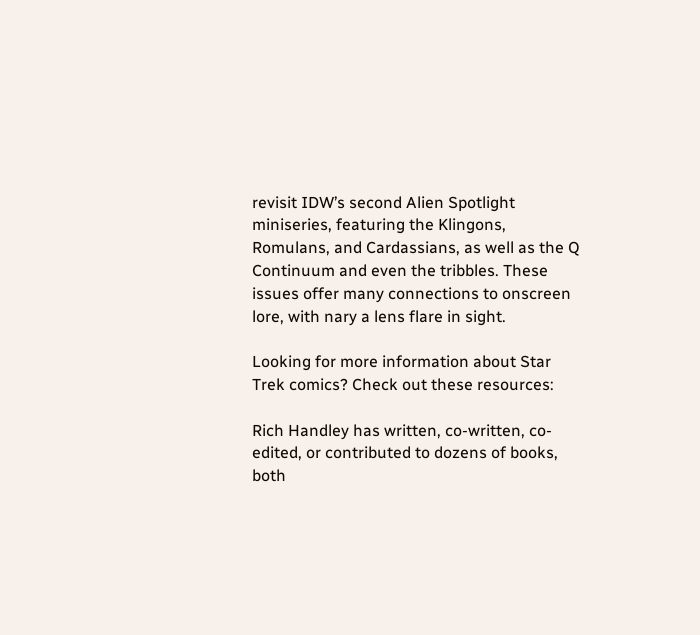revisit IDW’s second Alien Spotlight miniseries, featuring the Klingons, Romulans, and Cardassians, as well as the Q Continuum and even the tribbles. These issues offer many connections to onscreen lore, with nary a lens flare in sight.

Looking for more information about Star Trek comics? Check out these resources:

Rich Handley has written, co-written, co-edited, or contributed to dozens of books, both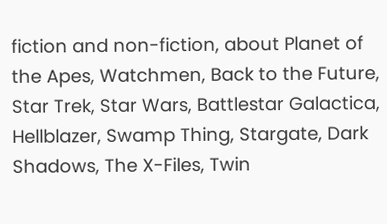fiction and non-fiction, about Planet of the Apes, Watchmen, Back to the Future, Star Trek, Star Wars, Battlestar Galactica, Hellblazer, Swamp Thing, Stargate, Dark Shadows, The X-Files, Twin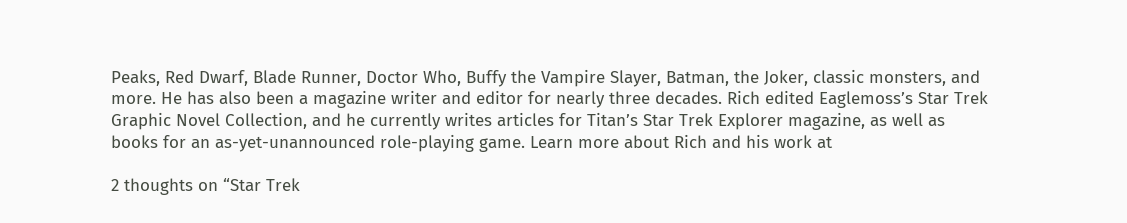Peaks, Red Dwarf, Blade Runner, Doctor Who, Buffy the Vampire Slayer, Batman, the Joker, classic monsters, and more. He has also been a magazine writer and editor for nearly three decades. Rich edited Eaglemoss’s Star Trek Graphic Novel Collection, and he currently writes articles for Titan’s Star Trek Explorer magazine, as well as books for an as-yet-unannounced role-playing game. Learn more about Rich and his work at

2 thoughts on “Star Trek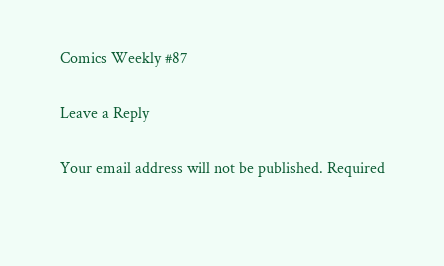Comics Weekly #87

Leave a Reply

Your email address will not be published. Required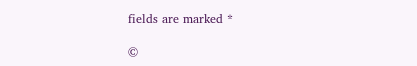fields are marked *

©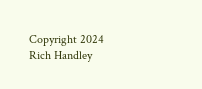Copyright 2024 Rich Handley